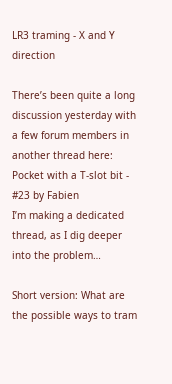LR3 traming - X and Y direction

There’s been quite a long discussion yesterday with a few forum members in another thread here: Pocket with a T-slot bit - #23 by Fabien
I’m making a dedicated thread, as I dig deeper into the problem…

Short version: What are the possible ways to tram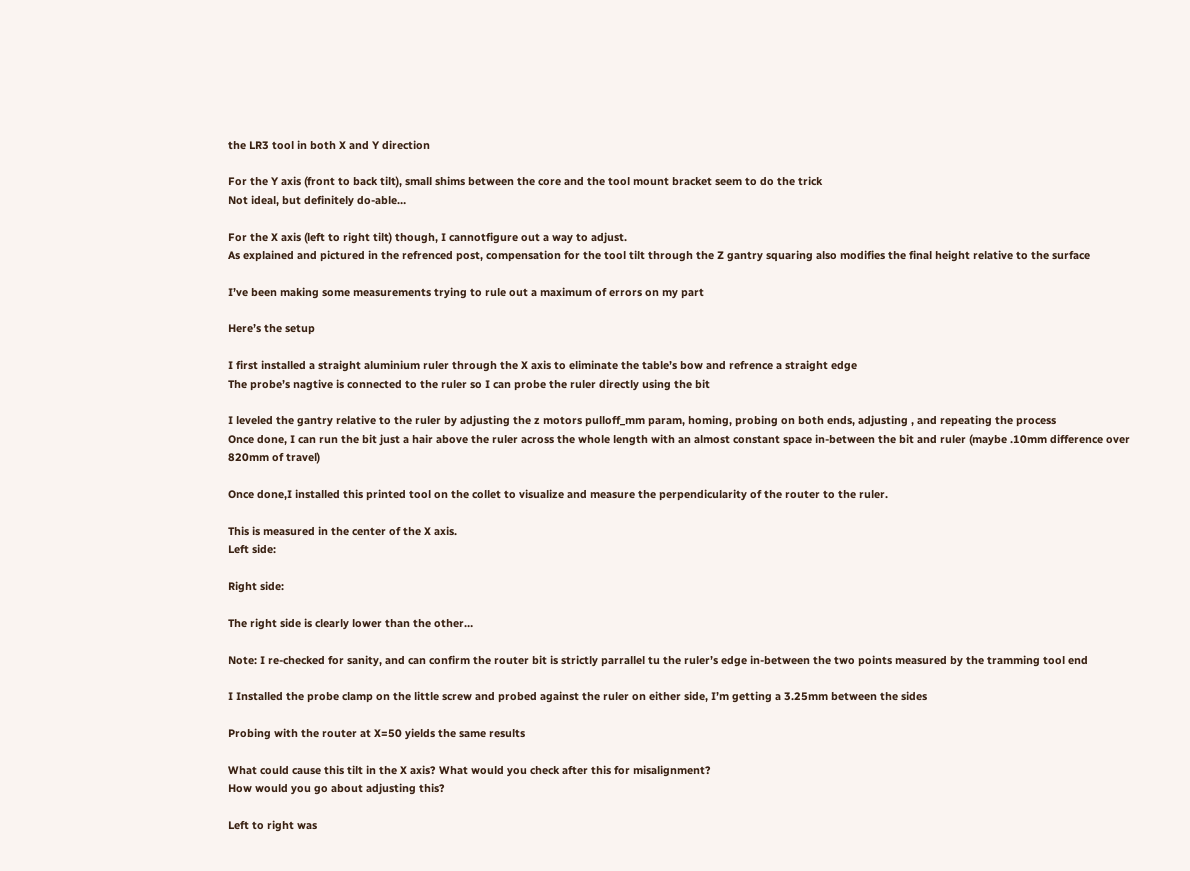the LR3 tool in both X and Y direction

For the Y axis (front to back tilt), small shims between the core and the tool mount bracket seem to do the trick
Not ideal, but definitely do-able…

For the X axis (left to right tilt) though, I cannotfigure out a way to adjust.
As explained and pictured in the refrenced post, compensation for the tool tilt through the Z gantry squaring also modifies the final height relative to the surface

I’ve been making some measurements trying to rule out a maximum of errors on my part

Here’s the setup

I first installed a straight aluminium ruler through the X axis to eliminate the table’s bow and refrence a straight edge
The probe’s nagtive is connected to the ruler so I can probe the ruler directly using the bit

I leveled the gantry relative to the ruler by adjusting the z motors pulloff_mm param, homing, probing on both ends, adjusting , and repeating the process
Once done, I can run the bit just a hair above the ruler across the whole length with an almost constant space in-between the bit and ruler (maybe .10mm difference over 820mm of travel)

Once done,I installed this printed tool on the collet to visualize and measure the perpendicularity of the router to the ruler.

This is measured in the center of the X axis.
Left side:

Right side:

The right side is clearly lower than the other…

Note: I re-checked for sanity, and can confirm the router bit is strictly parrallel tu the ruler’s edge in-between the two points measured by the tramming tool end

I Installed the probe clamp on the little screw and probed against the ruler on either side, I’m getting a 3.25mm between the sides

Probing with the router at X=50 yields the same results

What could cause this tilt in the X axis? What would you check after this for misalignment?
How would you go about adjusting this?

Left to right was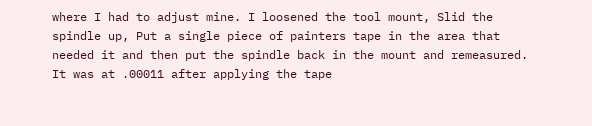where I had to adjust mine. I loosened the tool mount, Slid the spindle up, Put a single piece of painters tape in the area that needed it and then put the spindle back in the mount and remeasured. It was at .00011 after applying the tape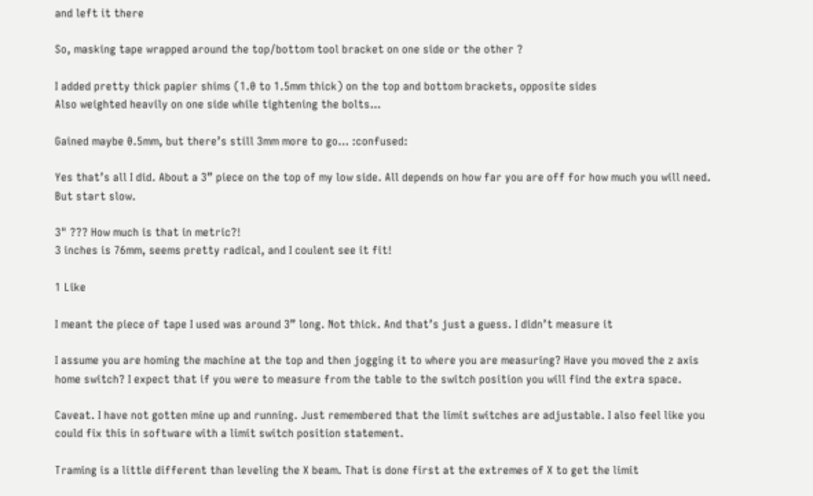and left it there

So, masking tape wrapped around the top/bottom tool bracket on one side or the other ?

I added pretty thick papier shims (1.0 to 1.5mm thick) on the top and bottom brackets, opposite sides
Also weighted heavily on one side while tightening the bolts…

Gained maybe 0.5mm, but there’s still 3mm more to go… :confused:

Yes that’s all I did. About a 3” piece on the top of my low side. All depends on how far you are off for how much you will need. But start slow.

3" ??? How much is that in metric?!
3 inches is 76mm, seems pretty radical, and I coulent see it fit!

1 Like

I meant the piece of tape I used was around 3” long. Not thick. And that’s just a guess. I didn’t measure it

I assume you are homing the machine at the top and then jogging it to where you are measuring? Have you moved the z axis home switch? I expect that if you were to measure from the table to the switch position you will find the extra space.

Caveat. I have not gotten mine up and running. Just remembered that the limit switches are adjustable. I also feel like you could fix this in software with a limit switch position statement.

Traming is a little different than leveling the X beam. That is done first at the extremes of X to get the limit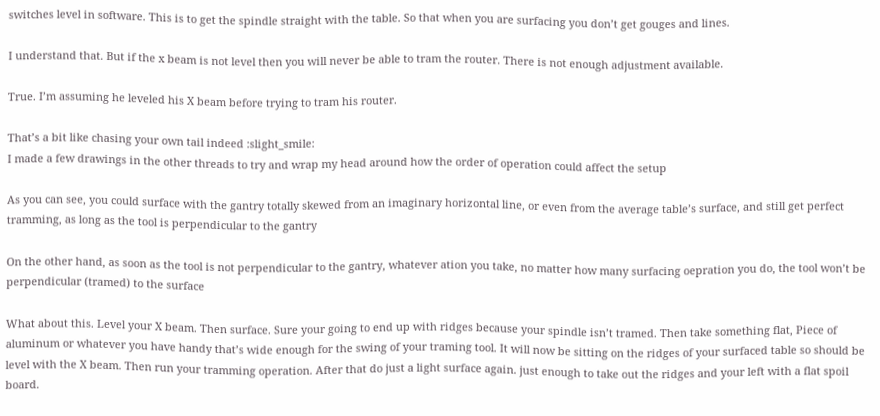switches level in software. This is to get the spindle straight with the table. So that when you are surfacing you don’t get gouges and lines.

I understand that. But if the x beam is not level then you will never be able to tram the router. There is not enough adjustment available.

True. I’m assuming he leveled his X beam before trying to tram his router.

That’s a bit like chasing your own tail indeed :slight_smile:
I made a few drawings in the other threads to try and wrap my head around how the order of operation could affect the setup

As you can see, you could surface with the gantry totally skewed from an imaginary horizontal line, or even from the average table’s surface, and still get perfect tramming, as long as the tool is perpendicular to the gantry

On the other hand, as soon as the tool is not perpendicular to the gantry, whatever ation you take, no matter how many surfacing oepration you do, the tool won’t be perpendicular (tramed) to the surface

What about this. Level your X beam. Then surface. Sure your going to end up with ridges because your spindle isn’t tramed. Then take something flat, Piece of aluminum or whatever you have handy that’s wide enough for the swing of your traming tool. It will now be sitting on the ridges of your surfaced table so should be level with the X beam. Then run your tramming operation. After that do just a light surface again. just enough to take out the ridges and your left with a flat spoil board.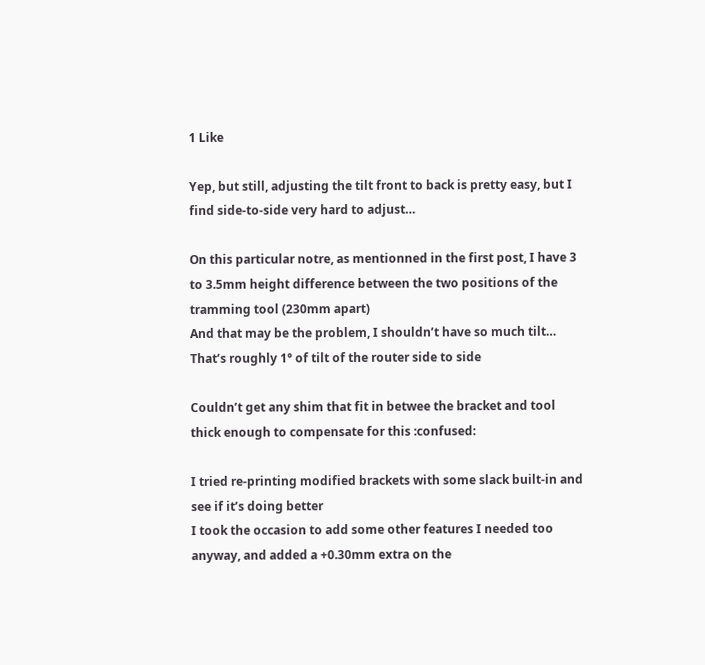1 Like

Yep, but still, adjusting the tilt front to back is pretty easy, but I find side-to-side very hard to adjust…

On this particular notre, as mentionned in the first post, I have 3 to 3.5mm height difference between the two positions of the tramming tool (230mm apart)
And that may be the problem, I shouldn’t have so much tilt…
That’s roughly 1° of tilt of the router side to side

Couldn’t get any shim that fit in betwee the bracket and tool thick enough to compensate for this :confused:

I tried re-printing modified brackets with some slack built-in and see if it’s doing better
I took the occasion to add some other features I needed too anyway, and added a +0.30mm extra on the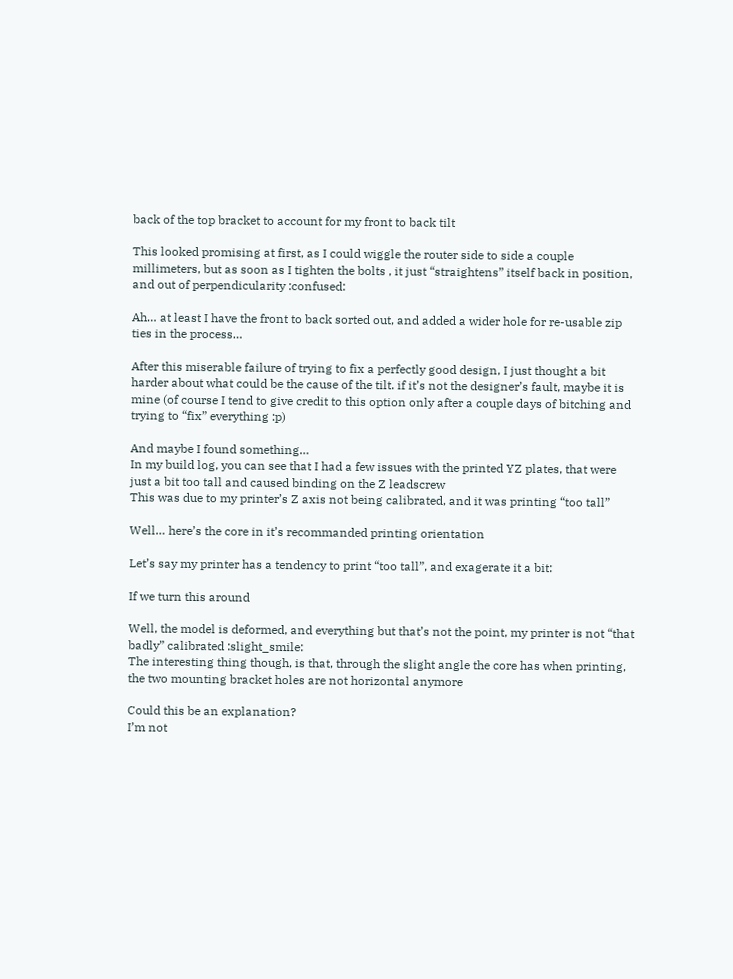back of the top bracket to account for my front to back tilt

This looked promising at first, as I could wiggle the router side to side a couple millimeters, but as soon as I tighten the bolts , it just “straightens” itself back in position, and out of perpendicularity :confused:

Ah… at least I have the front to back sorted out, and added a wider hole for re-usable zip ties in the process…

After this miserable failure of trying to fix a perfectly good design, I just thought a bit harder about what could be the cause of the tilt. if it’s not the designer’s fault, maybe it is mine (of course I tend to give credit to this option only after a couple days of bitching and trying to “fix” everything :p)

And maybe I found something…
In my build log, you can see that I had a few issues with the printed YZ plates, that were just a bit too tall and caused binding on the Z leadscrew
This was due to my printer’s Z axis not being calibrated, and it was printing “too tall”

Well… here’s the core in it’s recommanded printing orientation

Let’s say my printer has a tendency to print “too tall”, and exagerate it a bit:

If we turn this around

Well, the model is deformed, and everything but that’s not the point, my printer is not “that badly” calibrated :slight_smile:
The interesting thing though, is that, through the slight angle the core has when printing, the two mounting bracket holes are not horizontal anymore

Could this be an explanation?
I’m not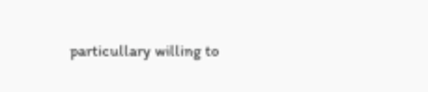particullary willing to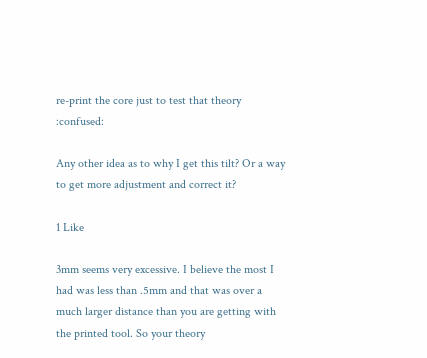re-print the core just to test that theory :confused:

Any other idea as to why I get this tilt? Or a way to get more adjustment and correct it?

1 Like

3mm seems very excessive. I believe the most I had was less than .5mm and that was over a much larger distance than you are getting with the printed tool. So your theory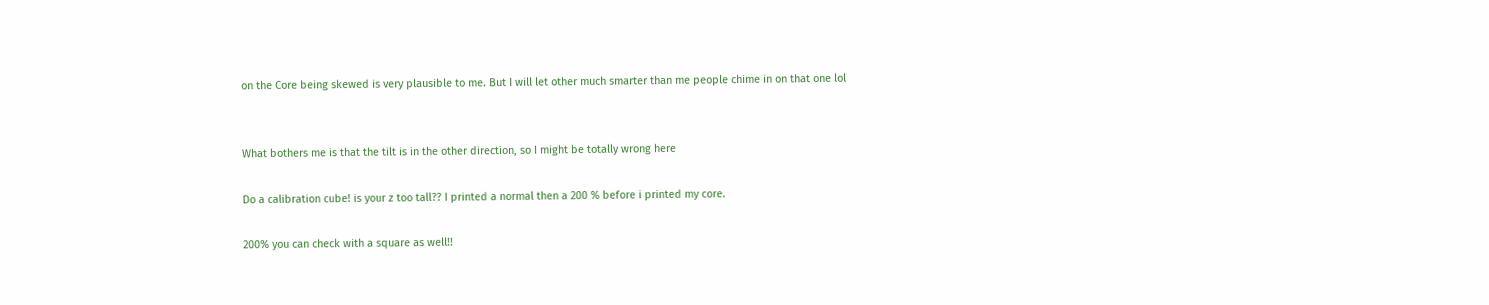on the Core being skewed is very plausible to me. But I will let other much smarter than me people chime in on that one lol


What bothers me is that the tilt is in the other direction, so I might be totally wrong here

Do a calibration cube! is your z too tall?? I printed a normal then a 200 % before i printed my core.

200% you can check with a square as well!!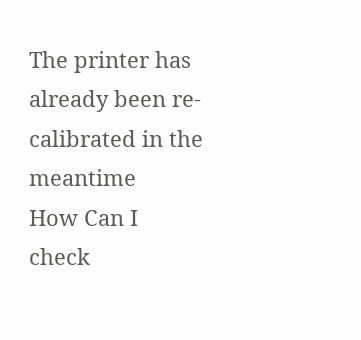The printer has already been re-calibrated in the meantime
How Can I check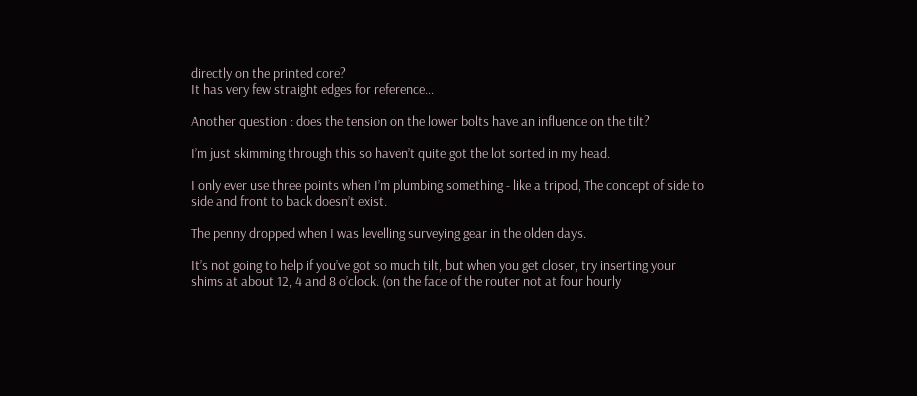directly on the printed core?
It has very few straight edges for reference…

Another question : does the tension on the lower bolts have an influence on the tilt?

I’m just skimming through this so haven’t quite got the lot sorted in my head.

I only ever use three points when I’m plumbing something - like a tripod, The concept of side to side and front to back doesn’t exist.

The penny dropped when I was levelling surveying gear in the olden days.

It’s not going to help if you’ve got so much tilt, but when you get closer, try inserting your shims at about 12, 4 and 8 o’clock. (on the face of the router not at four hourly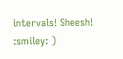intervals! Sheesh! :smiley: )